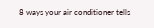8 ways your air conditioner tells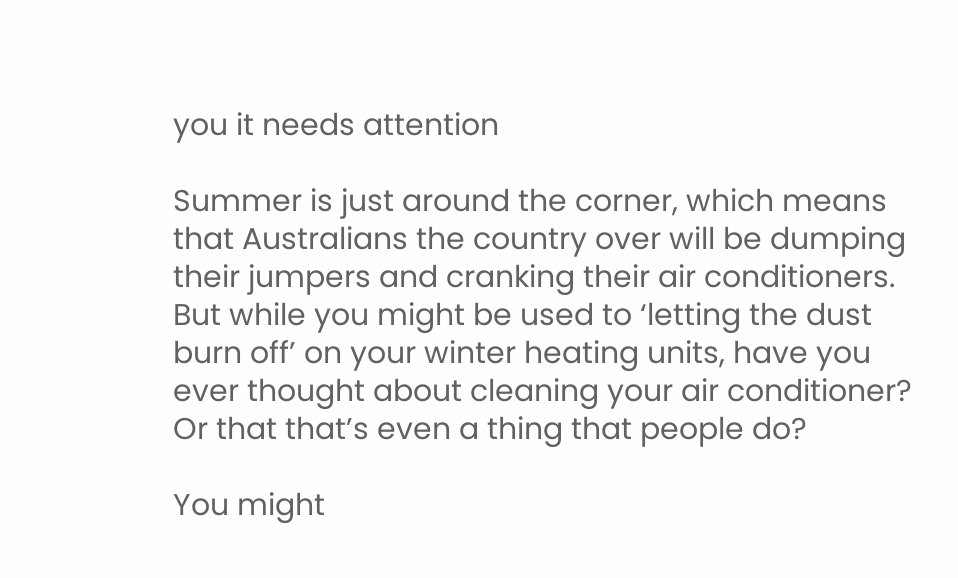you it needs attention

Summer is just around the corner, which means that Australians the country over will be dumping their jumpers and cranking their air conditioners. But while you might be used to ‘letting the dust burn off’ on your winter heating units, have you ever thought about cleaning your air conditioner? Or that that’s even a thing that people do?

You might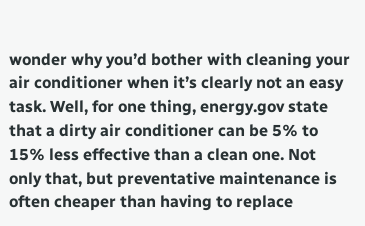wonder why you’d bother with cleaning your air conditioner when it’s clearly not an easy task. Well, for one thing, energy.gov state that a dirty air conditioner can be 5% to 15% less effective than a clean one. Not only that, but preventative maintenance is often cheaper than having to replace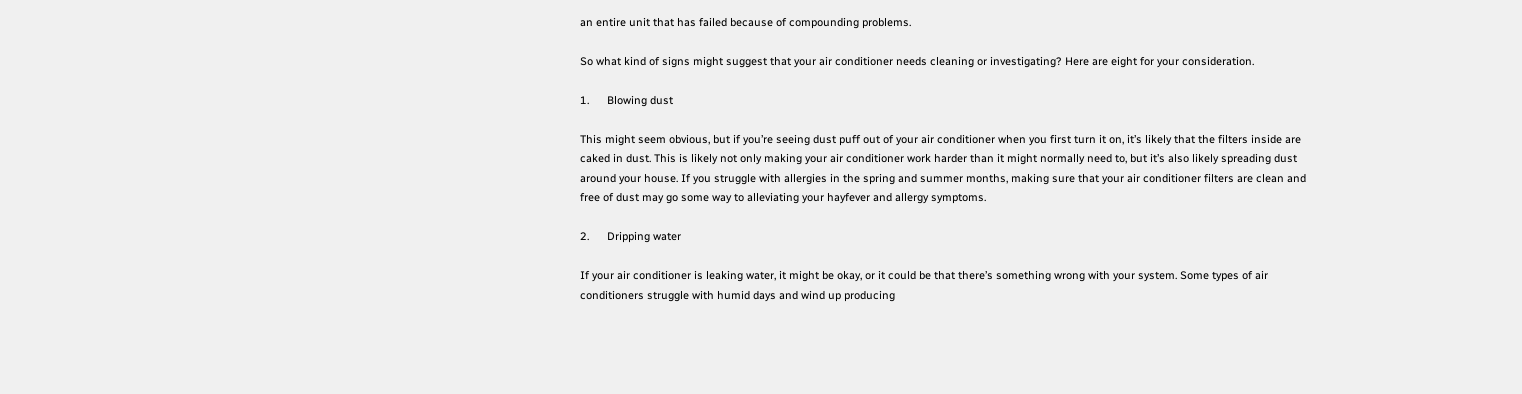an entire unit that has failed because of compounding problems.

So what kind of signs might suggest that your air conditioner needs cleaning or investigating? Here are eight for your consideration.

1.      Blowing dust

This might seem obvious, but if you’re seeing dust puff out of your air conditioner when you first turn it on, it’s likely that the filters inside are caked in dust. This is likely not only making your air conditioner work harder than it might normally need to, but it’s also likely spreading dust around your house. If you struggle with allergies in the spring and summer months, making sure that your air conditioner filters are clean and free of dust may go some way to alleviating your hayfever and allergy symptoms.

2.      Dripping water

If your air conditioner is leaking water, it might be okay, or it could be that there’s something wrong with your system. Some types of air conditioners struggle with humid days and wind up producing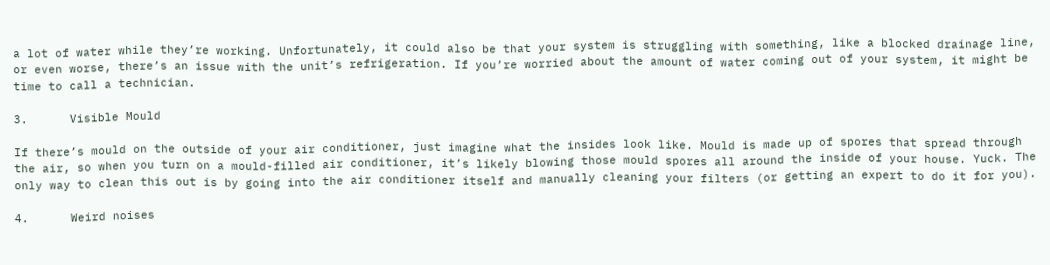a lot of water while they’re working. Unfortunately, it could also be that your system is struggling with something, like a blocked drainage line, or even worse, there’s an issue with the unit’s refrigeration. If you’re worried about the amount of water coming out of your system, it might be time to call a technician.

3.      Visible Mould

If there’s mould on the outside of your air conditioner, just imagine what the insides look like. Mould is made up of spores that spread through the air, so when you turn on a mould-filled air conditioner, it’s likely blowing those mould spores all around the inside of your house. Yuck. The only way to clean this out is by going into the air conditioner itself and manually cleaning your filters (or getting an expert to do it for you).

4.      Weird noises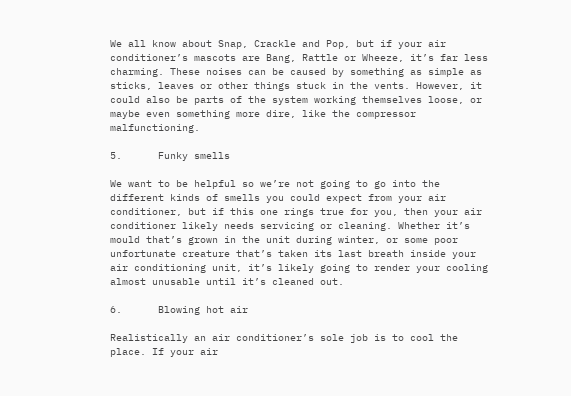We all know about Snap, Crackle and Pop, but if your air conditioner’s mascots are Bang, Rattle or Wheeze, it’s far less charming. These noises can be caused by something as simple as sticks, leaves or other things stuck in the vents. However, it could also be parts of the system working themselves loose, or maybe even something more dire, like the compressor malfunctioning.

5.      Funky smells

We want to be helpful so we’re not going to go into the different kinds of smells you could expect from your air conditioner, but if this one rings true for you, then your air conditioner likely needs servicing or cleaning. Whether it’s mould that’s grown in the unit during winter, or some poor unfortunate creature that’s taken its last breath inside your air conditioning unit, it’s likely going to render your cooling almost unusable until it’s cleaned out.

6.      Blowing hot air

Realistically an air conditioner’s sole job is to cool the place. If your air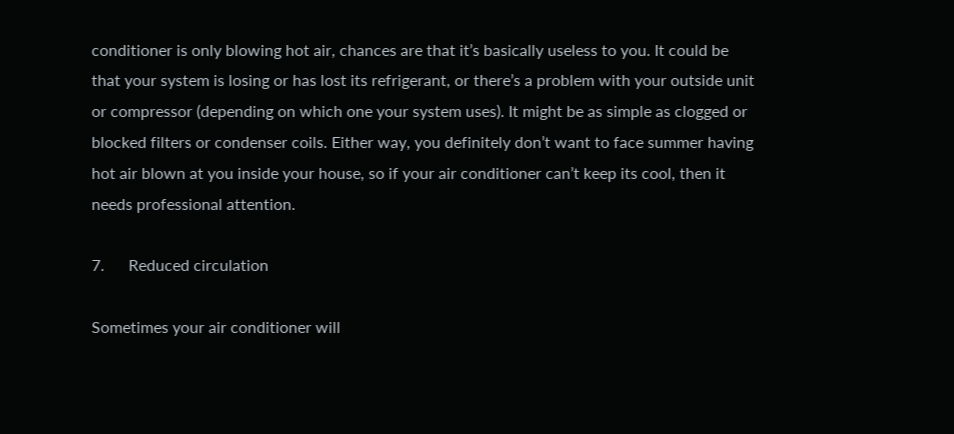conditioner is only blowing hot air, chances are that it’s basically useless to you. It could be that your system is losing or has lost its refrigerant, or there’s a problem with your outside unit or compressor (depending on which one your system uses). It might be as simple as clogged or blocked filters or condenser coils. Either way, you definitely don’t want to face summer having hot air blown at you inside your house, so if your air conditioner can’t keep its cool, then it needs professional attention.

7.      Reduced circulation

Sometimes your air conditioner will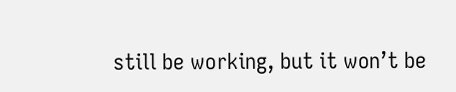still be working, but it won’t be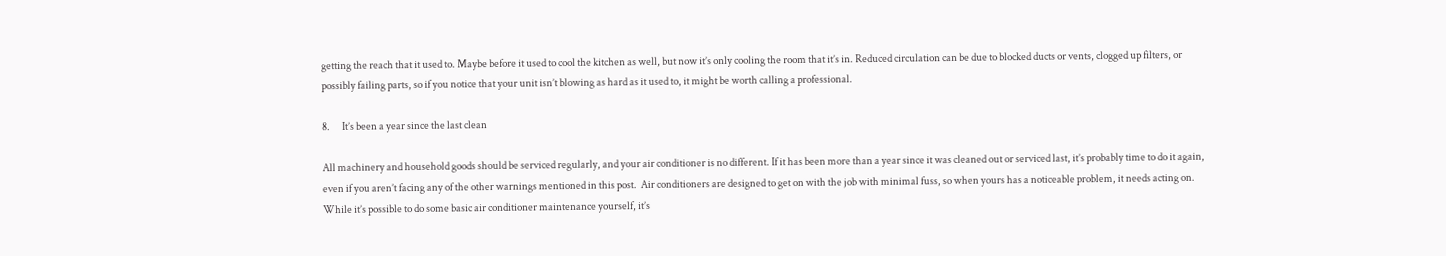getting the reach that it used to. Maybe before it used to cool the kitchen as well, but now it’s only cooling the room that it’s in. Reduced circulation can be due to blocked ducts or vents, clogged up filters, or possibly failing parts, so if you notice that your unit isn’t blowing as hard as it used to, it might be worth calling a professional.

8.      It’s been a year since the last clean

All machinery and household goods should be serviced regularly, and your air conditioner is no different. If it has been more than a year since it was cleaned out or serviced last, it’s probably time to do it again, even if you aren’t facing any of the other warnings mentioned in this post.  Air conditioners are designed to get on with the job with minimal fuss, so when yours has a noticeable problem, it needs acting on. While it’s possible to do some basic air conditioner maintenance yourself, it’s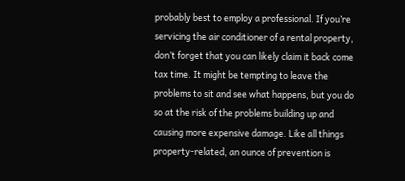probably best to employ a professional. If you’re servicing the air conditioner of a rental property, don’t forget that you can likely claim it back come tax time. It might be tempting to leave the problems to sit and see what happens, but you do so at the risk of the problems building up and causing more expensive damage. Like all things property-related, an ounce of prevention is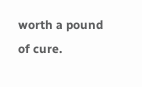worth a pound of cure.